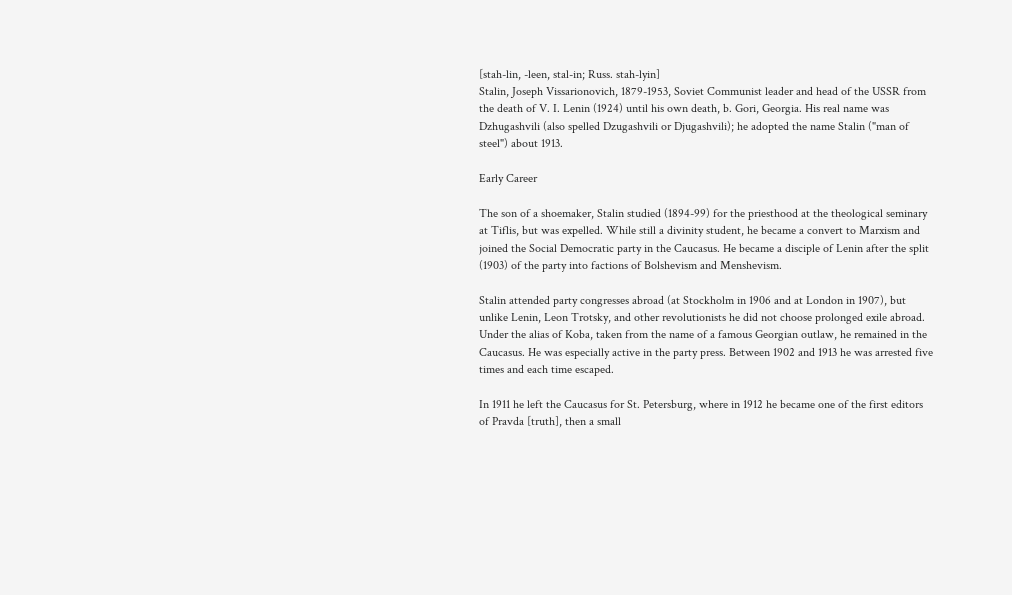[stah-lin, -leen, stal-in; Russ. stah-lyin]
Stalin, Joseph Vissarionovich, 1879-1953, Soviet Communist leader and head of the USSR from the death of V. I. Lenin (1924) until his own death, b. Gori, Georgia. His real name was Dzhugashvili (also spelled Dzugashvili or Djugashvili); he adopted the name Stalin ("man of steel") about 1913.

Early Career

The son of a shoemaker, Stalin studied (1894-99) for the priesthood at the theological seminary at Tiflis, but was expelled. While still a divinity student, he became a convert to Marxism and joined the Social Democratic party in the Caucasus. He became a disciple of Lenin after the split (1903) of the party into factions of Bolshevism and Menshevism.

Stalin attended party congresses abroad (at Stockholm in 1906 and at London in 1907), but unlike Lenin, Leon Trotsky, and other revolutionists he did not choose prolonged exile abroad. Under the alias of Koba, taken from the name of a famous Georgian outlaw, he remained in the Caucasus. He was especially active in the party press. Between 1902 and 1913 he was arrested five times and each time escaped.

In 1911 he left the Caucasus for St. Petersburg, where in 1912 he became one of the first editors of Pravda [truth], then a small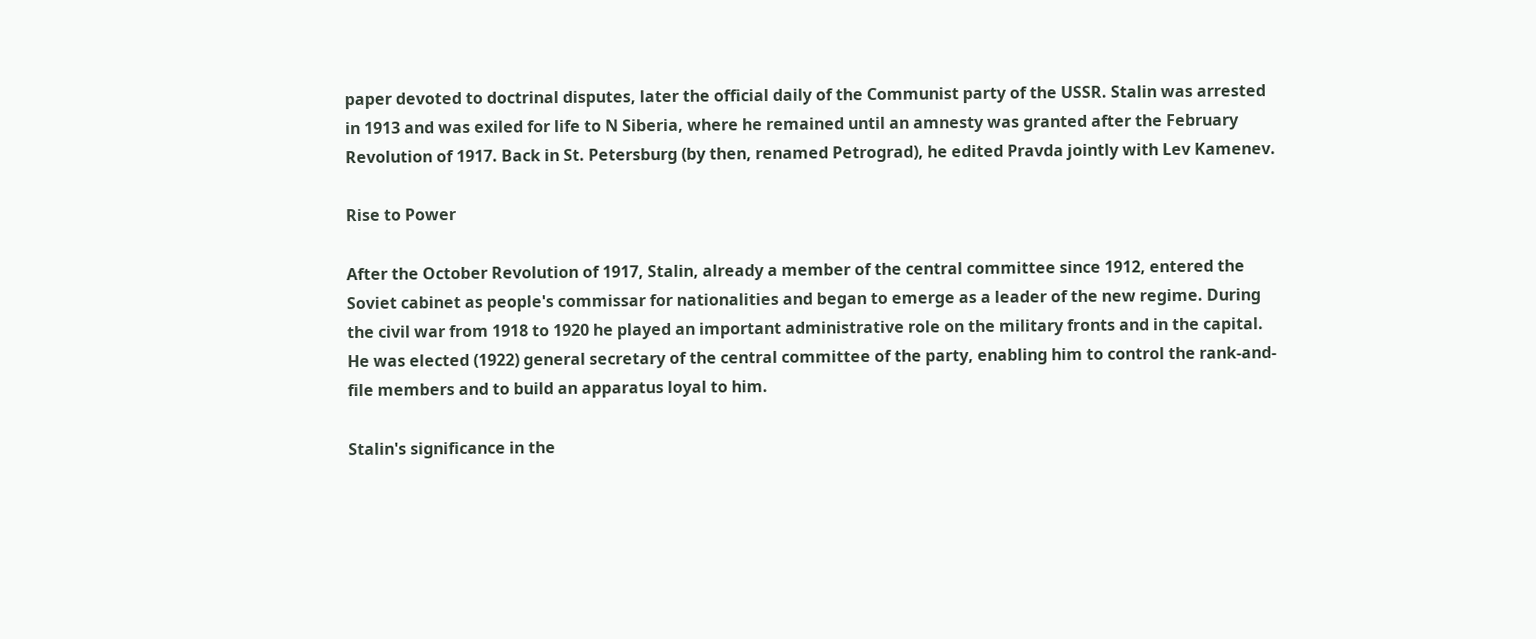paper devoted to doctrinal disputes, later the official daily of the Communist party of the USSR. Stalin was arrested in 1913 and was exiled for life to N Siberia, where he remained until an amnesty was granted after the February Revolution of 1917. Back in St. Petersburg (by then, renamed Petrograd), he edited Pravda jointly with Lev Kamenev.

Rise to Power

After the October Revolution of 1917, Stalin, already a member of the central committee since 1912, entered the Soviet cabinet as people's commissar for nationalities and began to emerge as a leader of the new regime. During the civil war from 1918 to 1920 he played an important administrative role on the military fronts and in the capital. He was elected (1922) general secretary of the central committee of the party, enabling him to control the rank-and-file members and to build an apparatus loyal to him.

Stalin's significance in the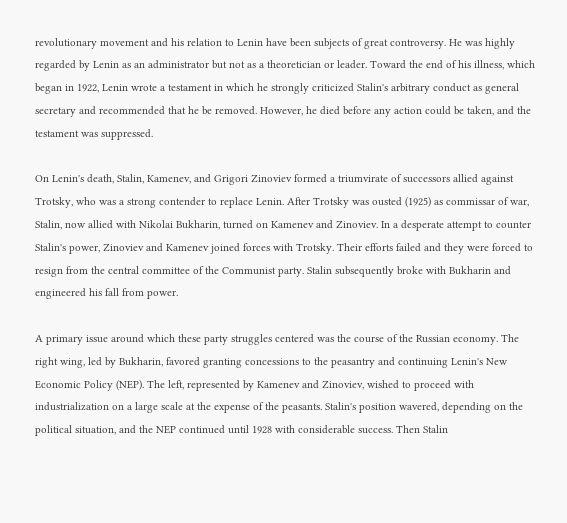revolutionary movement and his relation to Lenin have been subjects of great controversy. He was highly regarded by Lenin as an administrator but not as a theoretician or leader. Toward the end of his illness, which began in 1922, Lenin wrote a testament in which he strongly criticized Stalin's arbitrary conduct as general secretary and recommended that he be removed. However, he died before any action could be taken, and the testament was suppressed.

On Lenin's death, Stalin, Kamenev, and Grigori Zinoviev formed a triumvirate of successors allied against Trotsky, who was a strong contender to replace Lenin. After Trotsky was ousted (1925) as commissar of war, Stalin, now allied with Nikolai Bukharin, turned on Kamenev and Zinoviev. In a desperate attempt to counter Stalin's power, Zinoviev and Kamenev joined forces with Trotsky. Their efforts failed and they were forced to resign from the central committee of the Communist party. Stalin subsequently broke with Bukharin and engineered his fall from power.

A primary issue around which these party struggles centered was the course of the Russian economy. The right wing, led by Bukharin, favored granting concessions to the peasantry and continuing Lenin's New Economic Policy (NEP). The left, represented by Kamenev and Zinoviev, wished to proceed with industrialization on a large scale at the expense of the peasants. Stalin's position wavered, depending on the political situation, and the NEP continued until 1928 with considerable success. Then Stalin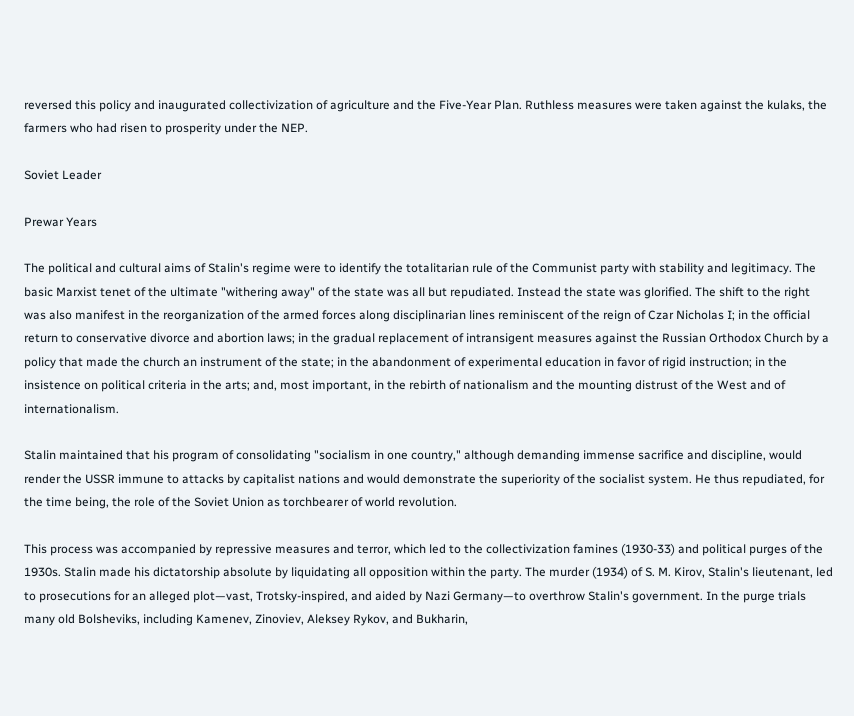reversed this policy and inaugurated collectivization of agriculture and the Five-Year Plan. Ruthless measures were taken against the kulaks, the farmers who had risen to prosperity under the NEP.

Soviet Leader

Prewar Years

The political and cultural aims of Stalin's regime were to identify the totalitarian rule of the Communist party with stability and legitimacy. The basic Marxist tenet of the ultimate "withering away" of the state was all but repudiated. Instead the state was glorified. The shift to the right was also manifest in the reorganization of the armed forces along disciplinarian lines reminiscent of the reign of Czar Nicholas I; in the official return to conservative divorce and abortion laws; in the gradual replacement of intransigent measures against the Russian Orthodox Church by a policy that made the church an instrument of the state; in the abandonment of experimental education in favor of rigid instruction; in the insistence on political criteria in the arts; and, most important, in the rebirth of nationalism and the mounting distrust of the West and of internationalism.

Stalin maintained that his program of consolidating "socialism in one country," although demanding immense sacrifice and discipline, would render the USSR immune to attacks by capitalist nations and would demonstrate the superiority of the socialist system. He thus repudiated, for the time being, the role of the Soviet Union as torchbearer of world revolution.

This process was accompanied by repressive measures and terror, which led to the collectivization famines (1930-33) and political purges of the 1930s. Stalin made his dictatorship absolute by liquidating all opposition within the party. The murder (1934) of S. M. Kirov, Stalin's lieutenant, led to prosecutions for an alleged plot—vast, Trotsky-inspired, and aided by Nazi Germany—to overthrow Stalin's government. In the purge trials many old Bolsheviks, including Kamenev, Zinoviev, Aleksey Rykov, and Bukharin,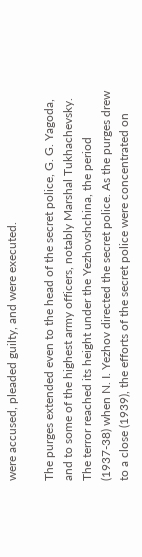were accused, pleaded guilty, and were executed.

The purges extended even to the head of the secret police, G. G. Yagoda, and to some of the highest army officers, notably Marshal Tukhachevsky. The terror reached its height under the Yezhovshchina, the period (1937-38) when N. I. Yezhov directed the secret police. As the purges drew to a close (1939), the efforts of the secret police were concentrated on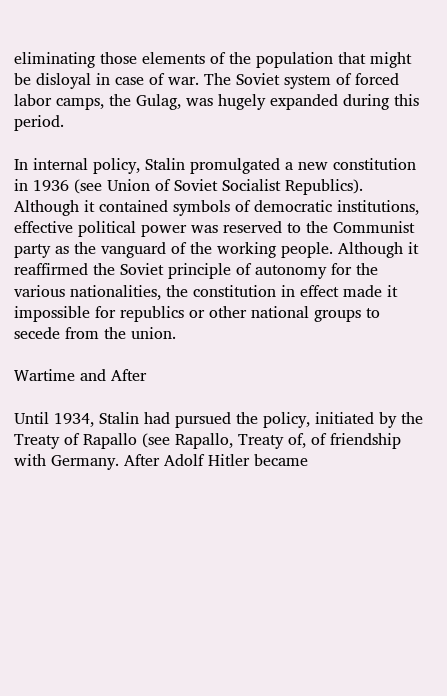eliminating those elements of the population that might be disloyal in case of war. The Soviet system of forced labor camps, the Gulag, was hugely expanded during this period.

In internal policy, Stalin promulgated a new constitution in 1936 (see Union of Soviet Socialist Republics). Although it contained symbols of democratic institutions, effective political power was reserved to the Communist party as the vanguard of the working people. Although it reaffirmed the Soviet principle of autonomy for the various nationalities, the constitution in effect made it impossible for republics or other national groups to secede from the union.

Wartime and After

Until 1934, Stalin had pursued the policy, initiated by the Treaty of Rapallo (see Rapallo, Treaty of, of friendship with Germany. After Adolf Hitler became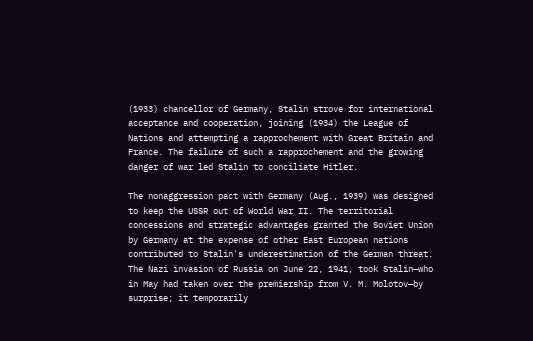(1933) chancellor of Germany, Stalin strove for international acceptance and cooperation, joining (1934) the League of Nations and attempting a rapprochement with Great Britain and France. The failure of such a rapprochement and the growing danger of war led Stalin to conciliate Hitler.

The nonaggression pact with Germany (Aug., 1939) was designed to keep the USSR out of World War II. The territorial concessions and strategic advantages granted the Soviet Union by Germany at the expense of other East European nations contributed to Stalin's underestimation of the German threat. The Nazi invasion of Russia on June 22, 1941, took Stalin—who in May had taken over the premiership from V. M. Molotov—by surprise; it temporarily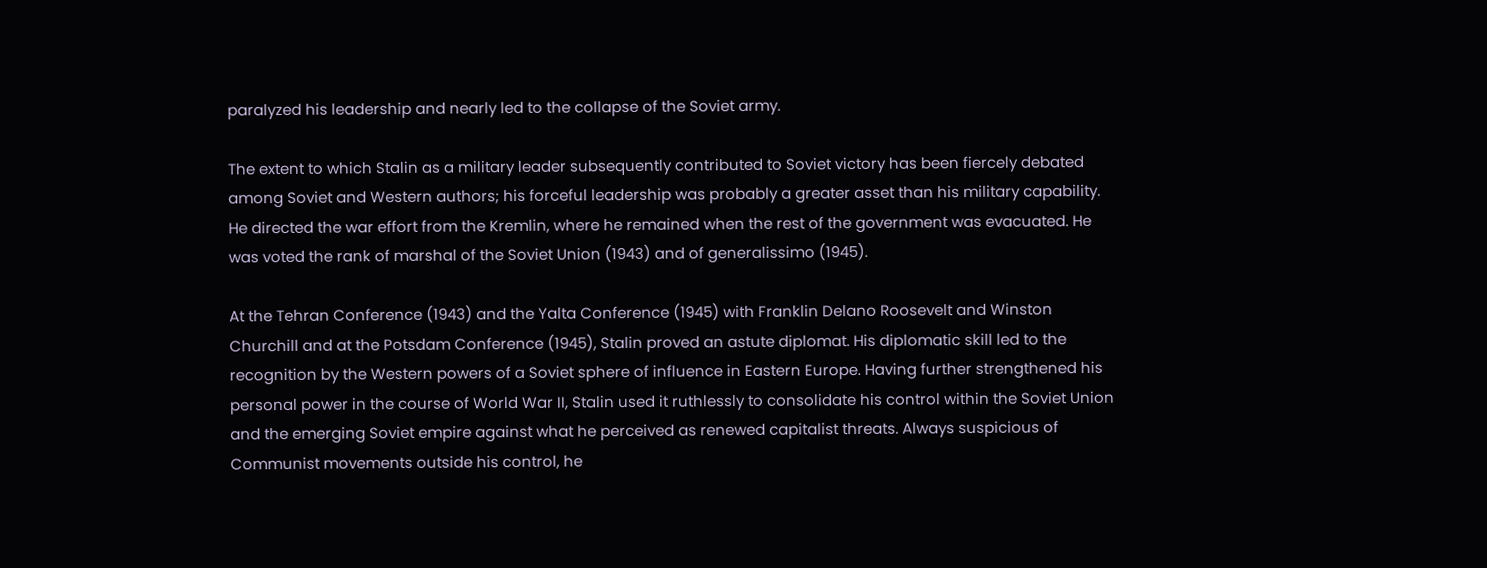paralyzed his leadership and nearly led to the collapse of the Soviet army.

The extent to which Stalin as a military leader subsequently contributed to Soviet victory has been fiercely debated among Soviet and Western authors; his forceful leadership was probably a greater asset than his military capability. He directed the war effort from the Kremlin, where he remained when the rest of the government was evacuated. He was voted the rank of marshal of the Soviet Union (1943) and of generalissimo (1945).

At the Tehran Conference (1943) and the Yalta Conference (1945) with Franklin Delano Roosevelt and Winston Churchill and at the Potsdam Conference (1945), Stalin proved an astute diplomat. His diplomatic skill led to the recognition by the Western powers of a Soviet sphere of influence in Eastern Europe. Having further strengthened his personal power in the course of World War II, Stalin used it ruthlessly to consolidate his control within the Soviet Union and the emerging Soviet empire against what he perceived as renewed capitalist threats. Always suspicious of Communist movements outside his control, he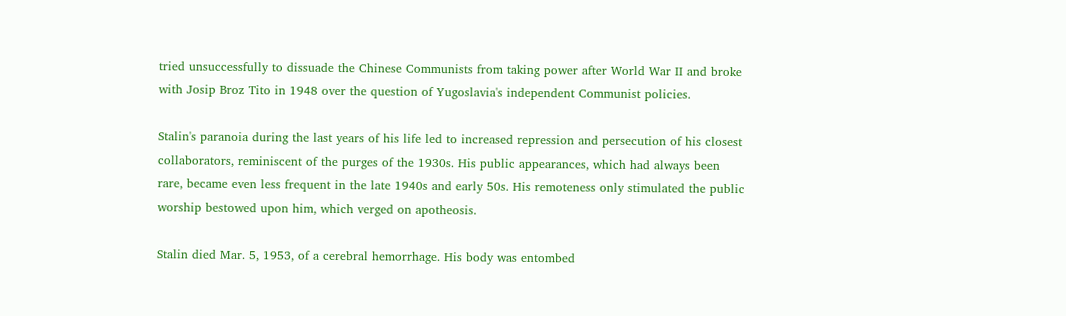tried unsuccessfully to dissuade the Chinese Communists from taking power after World War II and broke with Josip Broz Tito in 1948 over the question of Yugoslavia's independent Communist policies.

Stalin's paranoia during the last years of his life led to increased repression and persecution of his closest collaborators, reminiscent of the purges of the 1930s. His public appearances, which had always been rare, became even less frequent in the late 1940s and early 50s. His remoteness only stimulated the public worship bestowed upon him, which verged on apotheosis.

Stalin died Mar. 5, 1953, of a cerebral hemorrhage. His body was entombed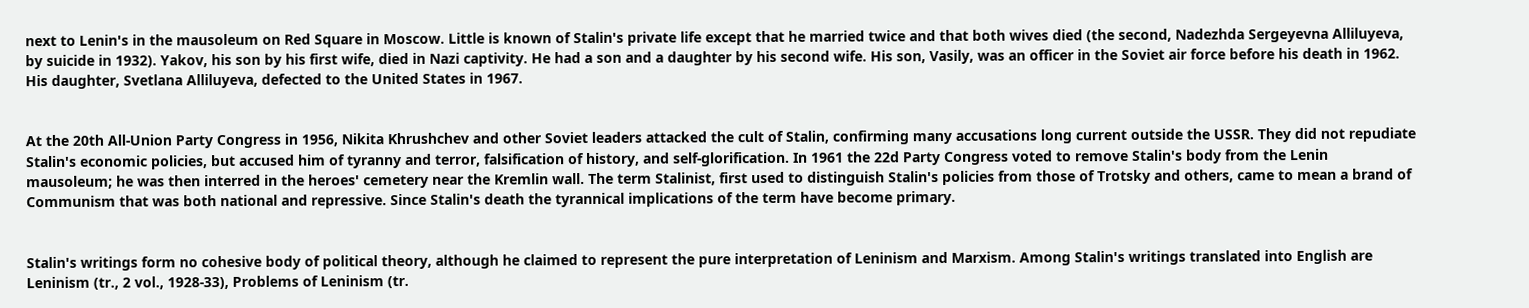next to Lenin's in the mausoleum on Red Square in Moscow. Little is known of Stalin's private life except that he married twice and that both wives died (the second, Nadezhda Sergeyevna Alliluyeva, by suicide in 1932). Yakov, his son by his first wife, died in Nazi captivity. He had a son and a daughter by his second wife. His son, Vasily, was an officer in the Soviet air force before his death in 1962. His daughter, Svetlana Alliluyeva, defected to the United States in 1967.


At the 20th All-Union Party Congress in 1956, Nikita Khrushchev and other Soviet leaders attacked the cult of Stalin, confirming many accusations long current outside the USSR. They did not repudiate Stalin's economic policies, but accused him of tyranny and terror, falsification of history, and self-glorification. In 1961 the 22d Party Congress voted to remove Stalin's body from the Lenin mausoleum; he was then interred in the heroes' cemetery near the Kremlin wall. The term Stalinist, first used to distinguish Stalin's policies from those of Trotsky and others, came to mean a brand of Communism that was both national and repressive. Since Stalin's death the tyrannical implications of the term have become primary.


Stalin's writings form no cohesive body of political theory, although he claimed to represent the pure interpretation of Leninism and Marxism. Among Stalin's writings translated into English are Leninism (tr., 2 vol., 1928-33), Problems of Leninism (tr.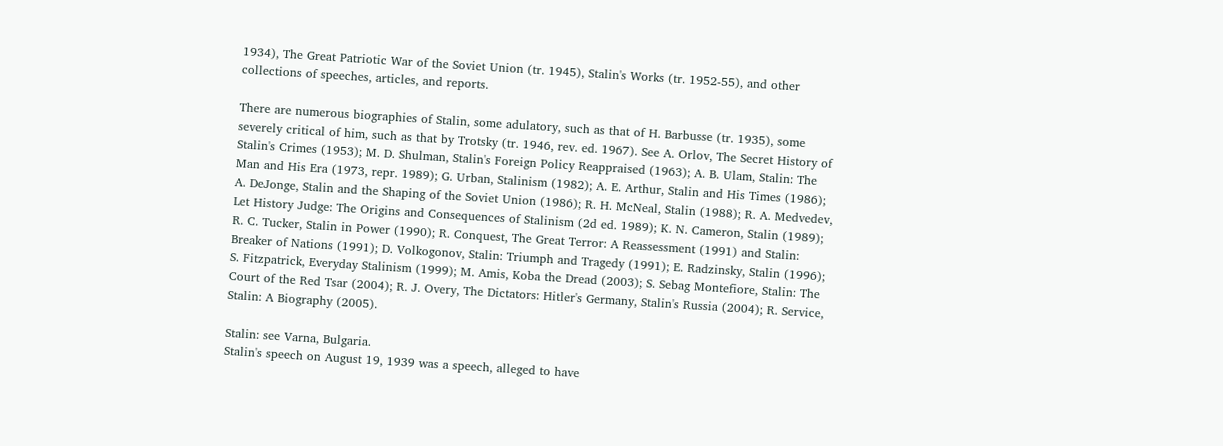1934), The Great Patriotic War of the Soviet Union (tr. 1945), Stalin's Works (tr. 1952-55), and other collections of speeches, articles, and reports.

There are numerous biographies of Stalin, some adulatory, such as that of H. Barbusse (tr. 1935), some severely critical of him, such as that by Trotsky (tr. 1946, rev. ed. 1967). See A. Orlov, The Secret History of Stalin's Crimes (1953); M. D. Shulman, Stalin's Foreign Policy Reappraised (1963); A. B. Ulam, Stalin: The Man and His Era (1973, repr. 1989); G. Urban, Stalinism (1982); A. E. Arthur, Stalin and His Times (1986); A. DeJonge, Stalin and the Shaping of the Soviet Union (1986); R. H. McNeal, Stalin (1988); R. A. Medvedev, Let History Judge: The Origins and Consequences of Stalinism (2d ed. 1989); K. N. Cameron, Stalin (1989); R. C. Tucker, Stalin in Power (1990); R. Conquest, The Great Terror: A Reassessment (1991) and Stalin: Breaker of Nations (1991); D. Volkogonov, Stalin: Triumph and Tragedy (1991); E. Radzinsky, Stalin (1996); S. Fitzpatrick, Everyday Stalinism (1999); M. Amis, Koba the Dread (2003); S. Sebag Montefiore, Stalin: The Court of the Red Tsar (2004); R. J. Overy, The Dictators: Hitler's Germany, Stalin's Russia (2004); R. Service, Stalin: A Biography (2005).

Stalin: see Varna, Bulgaria.
Stalin's speech on August 19, 1939 was a speech, alleged to have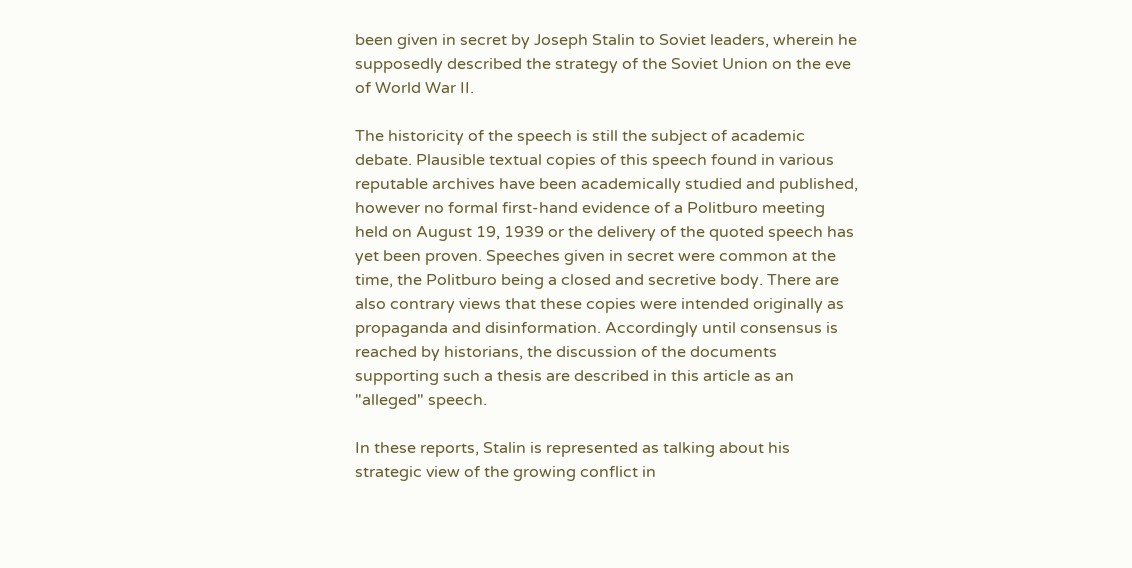been given in secret by Joseph Stalin to Soviet leaders, wherein he supposedly described the strategy of the Soviet Union on the eve of World War II.

The historicity of the speech is still the subject of academic debate. Plausible textual copies of this speech found in various reputable archives have been academically studied and published, however no formal first-hand evidence of a Politburo meeting held on August 19, 1939 or the delivery of the quoted speech has yet been proven. Speeches given in secret were common at the time, the Politburo being a closed and secretive body. There are also contrary views that these copies were intended originally as propaganda and disinformation. Accordingly until consensus is reached by historians, the discussion of the documents supporting such a thesis are described in this article as an "alleged" speech.

In these reports, Stalin is represented as talking about his strategic view of the growing conflict in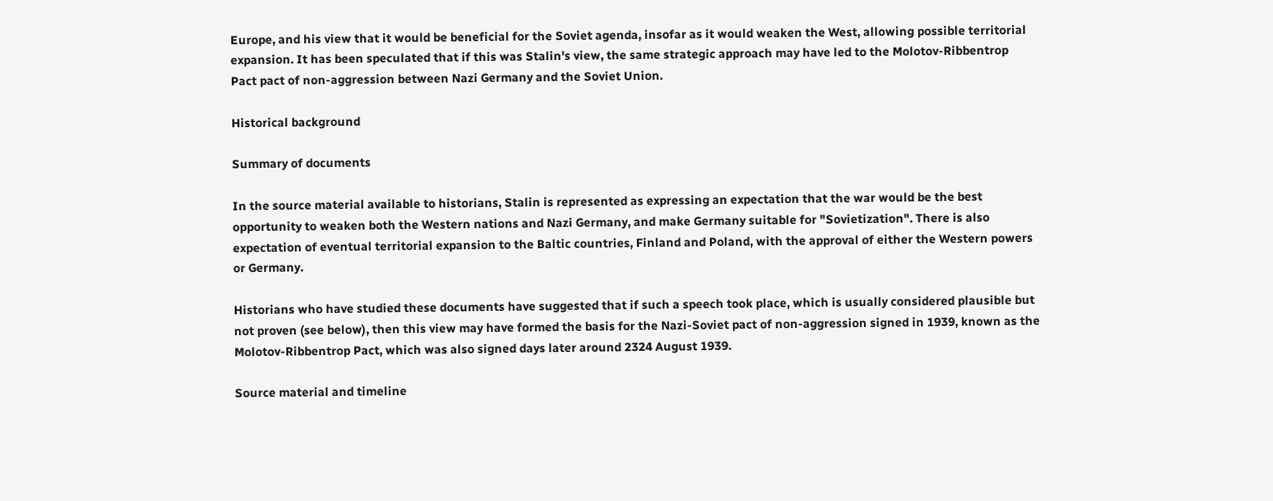Europe, and his view that it would be beneficial for the Soviet agenda, insofar as it would weaken the West, allowing possible territorial expansion. It has been speculated that if this was Stalin's view, the same strategic approach may have led to the Molotov-Ribbentrop Pact pact of non-aggression between Nazi Germany and the Soviet Union.

Historical background

Summary of documents

In the source material available to historians, Stalin is represented as expressing an expectation that the war would be the best opportunity to weaken both the Western nations and Nazi Germany, and make Germany suitable for "Sovietization". There is also expectation of eventual territorial expansion to the Baltic countries, Finland and Poland, with the approval of either the Western powers or Germany.

Historians who have studied these documents have suggested that if such a speech took place, which is usually considered plausible but not proven (see below), then this view may have formed the basis for the Nazi-Soviet pact of non-aggression signed in 1939, known as the Molotov-Ribbentrop Pact, which was also signed days later around 2324 August 1939.

Source material and timeline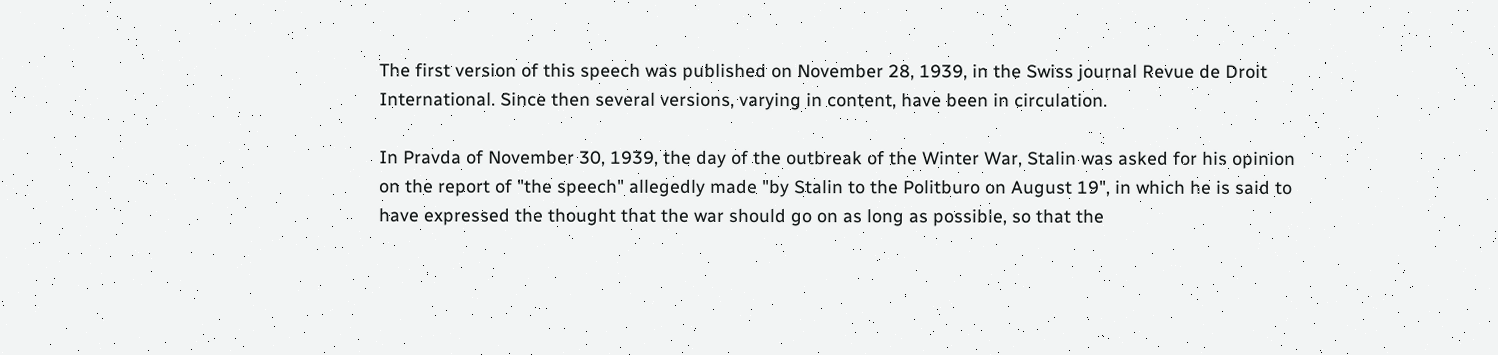The first version of this speech was published on November 28, 1939, in the Swiss journal Revue de Droit International. Since then several versions, varying in content, have been in circulation.

In Pravda of November 30, 1939, the day of the outbreak of the Winter War, Stalin was asked for his opinion on the report of "the speech" allegedly made "by Stalin to the Politburo on August 19", in which he is said to have expressed the thought that the war should go on as long as possible, so that the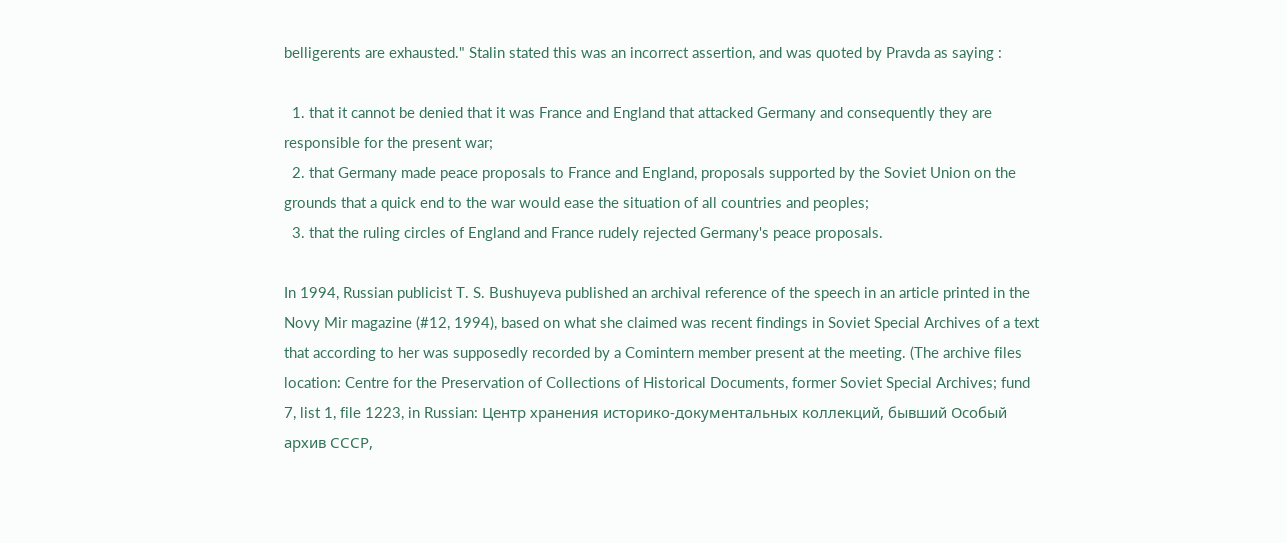belligerents are exhausted." Stalin stated this was an incorrect assertion, and was quoted by Pravda as saying :

  1. that it cannot be denied that it was France and England that attacked Germany and consequently they are responsible for the present war;
  2. that Germany made peace proposals to France and England, proposals supported by the Soviet Union on the grounds that a quick end to the war would ease the situation of all countries and peoples;
  3. that the ruling circles of England and France rudely rejected Germany's peace proposals.

In 1994, Russian publicist T. S. Bushuyeva published an archival reference of the speech in an article printed in the Novy Mir magazine (#12, 1994), based on what she claimed was recent findings in Soviet Special Archives of a text that according to her was supposedly recorded by a Comintern member present at the meeting. (The archive files location: Centre for the Preservation of Collections of Historical Documents, former Soviet Special Archives; fund 7, list 1, file 1223, in Russian: Центр хранения историко-документальных коллекций, бывший Особый архив СССР,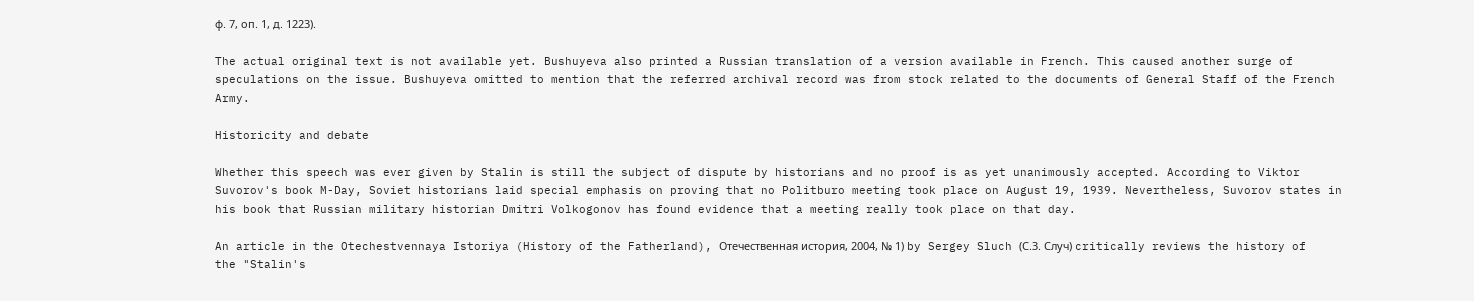ф. 7, оп. 1, д. 1223).

The actual original text is not available yet. Bushuyeva also printed a Russian translation of a version available in French. This caused another surge of speculations on the issue. Bushuyeva omitted to mention that the referred archival record was from stock related to the documents of General Staff of the French Army.

Historicity and debate

Whether this speech was ever given by Stalin is still the subject of dispute by historians and no proof is as yet unanimously accepted. According to Viktor Suvorov's book M-Day, Soviet historians laid special emphasis on proving that no Politburo meeting took place on August 19, 1939. Nevertheless, Suvorov states in his book that Russian military historian Dmitri Volkogonov has found evidence that a meeting really took place on that day.

An article in the Otechestvennaya Istoriya (History of the Fatherland), Отечественная история, 2004, № 1) by Sergey Sluch (С.З. Случ) critically reviews the history of the "Stalin's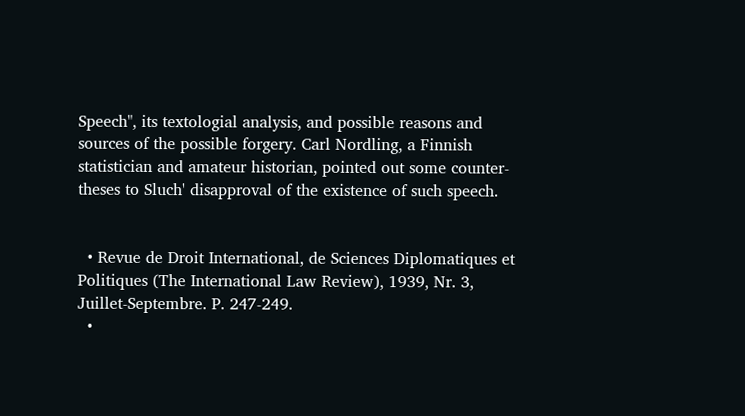Speech", its textologial analysis, and possible reasons and sources of the possible forgery. Carl Nordling, a Finnish statistician and amateur historian, pointed out some counter-theses to Sluch' disapproval of the existence of such speech.


  • Revue de Droit International, de Sciences Diplomatiques et Politiques (The International Law Review), 1939, Nr. 3, Juillet-Septembre. P. 247-249.
  •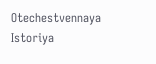Otechestvennaya Istoriya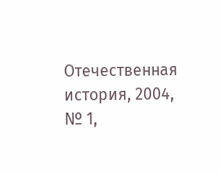Отечественная история, 2004, № 1,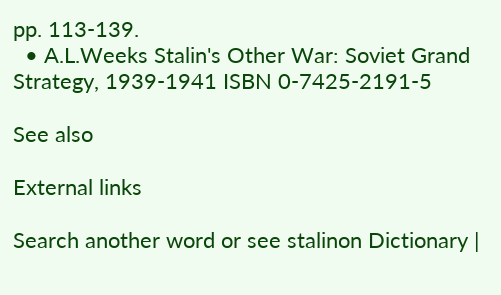pp. 113-139.
  • A.L.Weeks Stalin's Other War: Soviet Grand Strategy, 1939-1941 ISBN 0-7425-2191-5

See also

External links

Search another word or see stalinon Dictionary |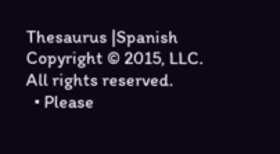Thesaurus |Spanish
Copyright © 2015, LLC. All rights reserved.
  • Please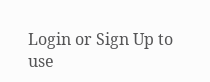Login or Sign Up to use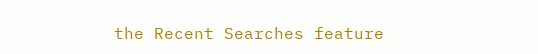the Recent Searches feature